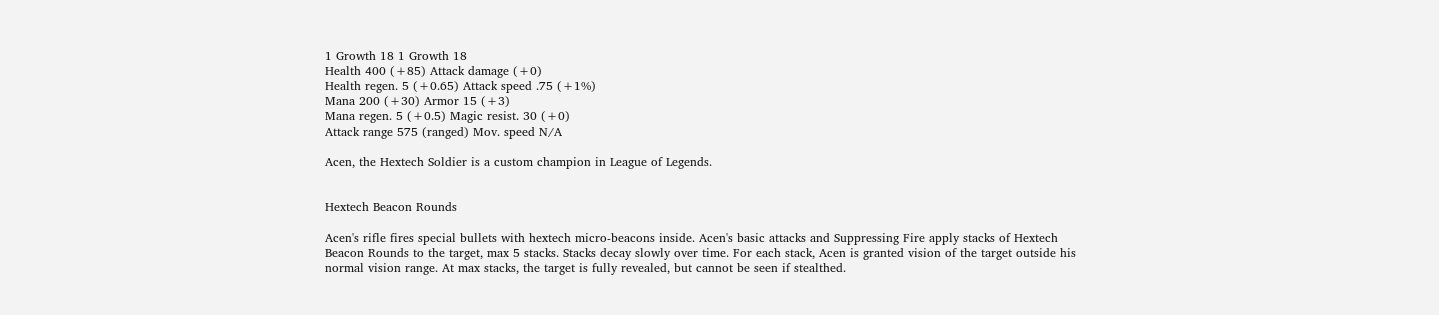1 Growth 18 1 Growth 18
Health 400 (+85) Attack damage (+0)
Health regen. 5 (+0.65) Attack speed .75 (+1%)
Mana 200 (+30) Armor 15 (+3)
Mana regen. 5 (+0.5) Magic resist. 30 (+0)
Attack range 575 (ranged) Mov. speed N/A

Acen, the Hextech Soldier is a custom champion in League of Legends.


Hextech Beacon Rounds

Acen's rifle fires special bullets with hextech micro-beacons inside. Acen's basic attacks and Suppressing Fire apply stacks of Hextech Beacon Rounds to the target, max 5 stacks. Stacks decay slowly over time. For each stack, Acen is granted vision of the target outside his normal vision range. At max stacks, the target is fully revealed, but cannot be seen if stealthed.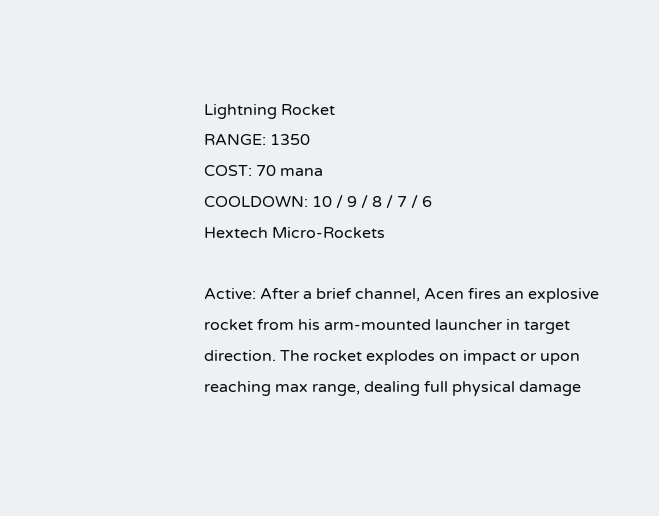Lightning Rocket
RANGE: 1350
COST: 70 mana
COOLDOWN: 10 / 9 / 8 / 7 / 6
Hextech Micro-Rockets

Active: After a brief channel, Acen fires an explosive rocket from his arm-mounted launcher in target direction. The rocket explodes on impact or upon reaching max range, dealing full physical damage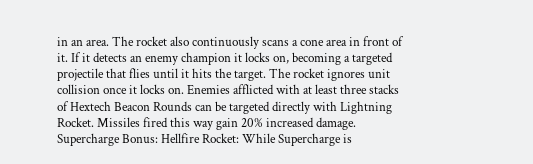in an area. The rocket also continuously scans a cone area in front of it. If it detects an enemy champion it locks on, becoming a targeted projectile that flies until it hits the target. The rocket ignores unit collision once it locks on. Enemies afflicted with at least three stacks of Hextech Beacon Rounds can be targeted directly with Lightning Rocket. Missiles fired this way gain 20% increased damage. Supercharge Bonus: Hellfire Rocket: While Supercharge is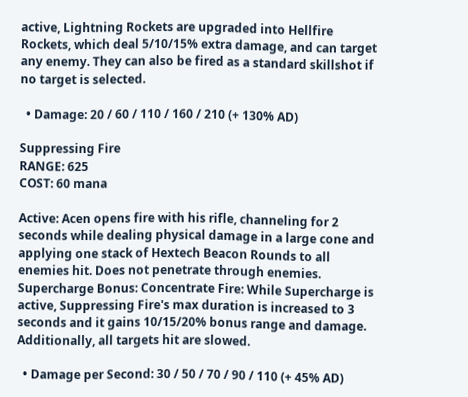active, Lightning Rockets are upgraded into Hellfire Rockets, which deal 5/10/15% extra damage, and can target any enemy. They can also be fired as a standard skillshot if no target is selected.

  • Damage: 20 / 60 / 110 / 160 / 210 (+ 130% AD)

Suppressing Fire
RANGE: 625
COST: 60 mana

Active: Acen opens fire with his rifle, channeling for 2 seconds while dealing physical damage in a large cone and applying one stack of Hextech Beacon Rounds to all enemies hit. Does not penetrate through enemies. Supercharge Bonus: Concentrate Fire: While Supercharge is active, Suppressing Fire's max duration is increased to 3 seconds and it gains 10/15/20% bonus range and damage. Additionally, all targets hit are slowed.

  • Damage per Second: 30 / 50 / 70 / 90 / 110 (+ 45% AD)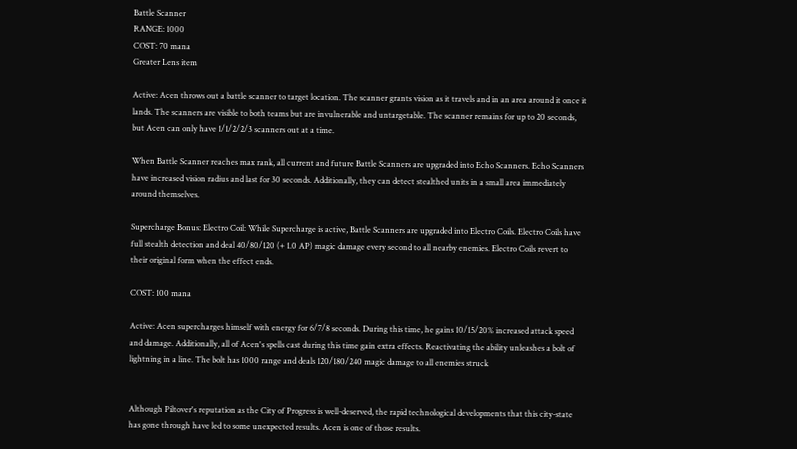Battle Scanner
RANGE: 1000
COST: 70 mana
Greater Lens item

Active: Acen throws out a battle scanner to target location. The scanner grants vision as it travels and in an area around it once it lands. The scanners are visible to both teams but are invulnerable and untargetable. The scanner remains for up to 20 seconds, but Acen can only have 1/1/2/2/3 scanners out at a time.

When Battle Scanner reaches max rank, all current and future Battle Scanners are upgraded into Echo Scanners. Echo Scanners have increased vision radius and last for 30 seconds. Additionally, they can detect stealthed units in a small area immediately around themselves.

Supercharge Bonus: Electro Coil: While Supercharge is active, Battle Scanners are upgraded into Electro Coils. Electro Coils have full stealth detection and deal 40/80/120 (+ 1.0 AP) magic damage every second to all nearby enemies. Electro Coils revert to their original form when the effect ends.

COST: 100 mana

Active: Acen supercharges himself with energy for 6/7/8 seconds. During this time, he gains 10/15/20% increased attack speed and damage. Additionally, all of Acen's spells cast during this time gain extra effects. Reactivating the ability unleashes a bolt of lightning in a line. The bolt has 1000 range and deals 120/180/240 magic damage to all enemies struck


Although Piltover's reputation as the City of Progress is well-deserved, the rapid technological developments that this city-state has gone through have led to some unexpected results. Acen is one of those results.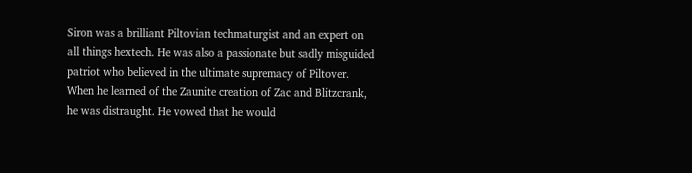Siron was a brilliant Piltovian techmaturgist and an expert on all things hextech. He was also a passionate but sadly misguided patriot who believed in the ultimate supremacy of Piltover. When he learned of the Zaunite creation of Zac and Blitzcrank, he was distraught. He vowed that he would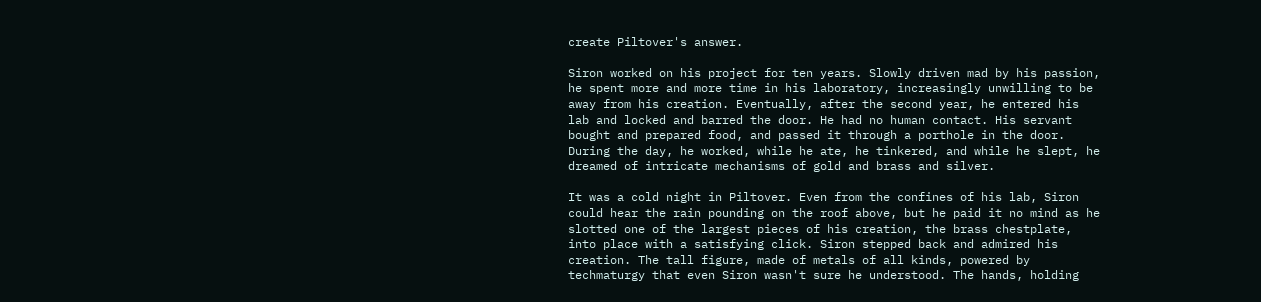create Piltover's answer.

Siron worked on his project for ten years. Slowly driven mad by his passion, he spent more and more time in his laboratory, increasingly unwilling to be away from his creation. Eventually, after the second year, he entered his lab and locked and barred the door. He had no human contact. His servant bought and prepared food, and passed it through a porthole in the door. During the day, he worked, while he ate, he tinkered, and while he slept, he dreamed of intricate mechanisms of gold and brass and silver.

It was a cold night in Piltover. Even from the confines of his lab, Siron could hear the rain pounding on the roof above, but he paid it no mind as he slotted one of the largest pieces of his creation, the brass chestplate, into place with a satisfying click. Siron stepped back and admired his creation. The tall figure, made of metals of all kinds, powered by techmaturgy that even Siron wasn't sure he understood. The hands, holding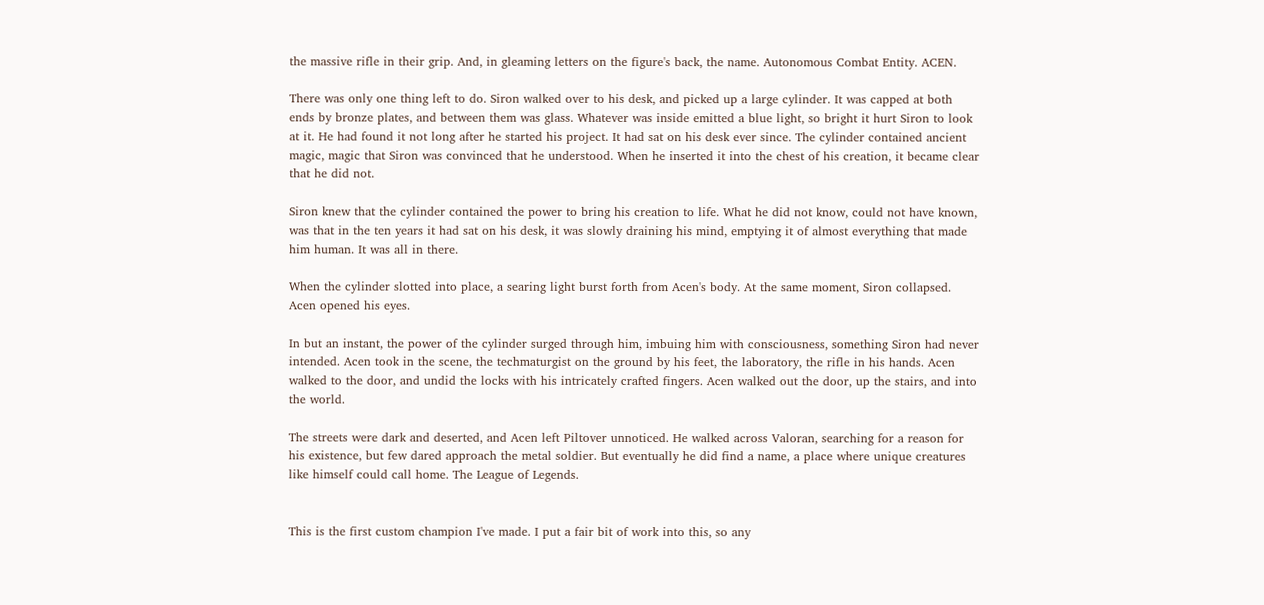the massive rifle in their grip. And, in gleaming letters on the figure's back, the name. Autonomous Combat Entity. ACEN.

There was only one thing left to do. Siron walked over to his desk, and picked up a large cylinder. It was capped at both ends by bronze plates, and between them was glass. Whatever was inside emitted a blue light, so bright it hurt Siron to look at it. He had found it not long after he started his project. It had sat on his desk ever since. The cylinder contained ancient magic, magic that Siron was convinced that he understood. When he inserted it into the chest of his creation, it became clear that he did not.

Siron knew that the cylinder contained the power to bring his creation to life. What he did not know, could not have known, was that in the ten years it had sat on his desk, it was slowly draining his mind, emptying it of almost everything that made him human. It was all in there.

When the cylinder slotted into place, a searing light burst forth from Acen's body. At the same moment, Siron collapsed. Acen opened his eyes.

In but an instant, the power of the cylinder surged through him, imbuing him with consciousness, something Siron had never intended. Acen took in the scene, the techmaturgist on the ground by his feet, the laboratory, the rifle in his hands. Acen walked to the door, and undid the locks with his intricately crafted fingers. Acen walked out the door, up the stairs, and into the world.

The streets were dark and deserted, and Acen left Piltover unnoticed. He walked across Valoran, searching for a reason for his existence, but few dared approach the metal soldier. But eventually he did find a name, a place where unique creatures like himself could call home. The League of Legends.


This is the first custom champion I've made. I put a fair bit of work into this, so any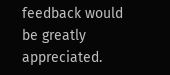feedback would be greatly appreciated.